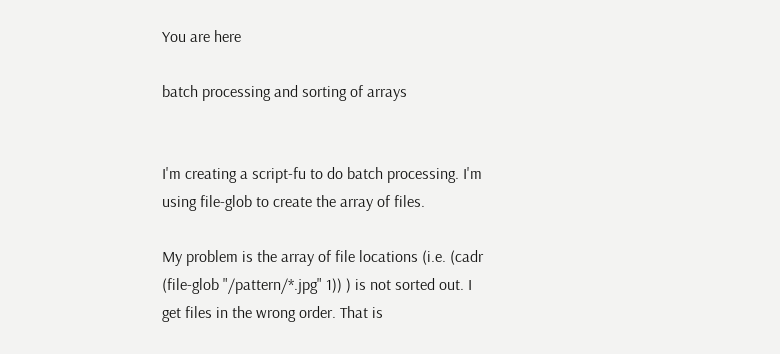You are here

batch processing and sorting of arrays


I'm creating a script-fu to do batch processing. I'm using file-glob to create the array of files.

My problem is the array of file locations (i.e. (cadr (file-glob "/pattern/*.jpg" 1)) ) is not sorted out. I get files in the wrong order. That is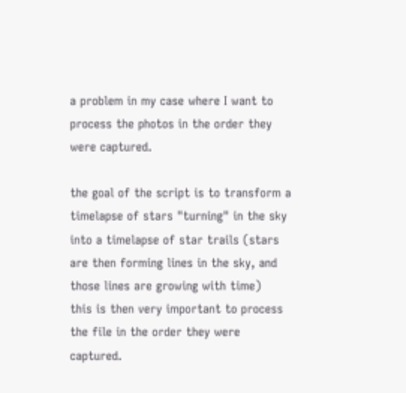a problem in my case where I want to process the photos in the order they were captured.

the goal of the script is to transform a timelapse of stars "turning" in the sky into a timelapse of star trails (stars are then forming lines in the sky, and those lines are growing with time)
this is then very important to process the file in the order they were captured.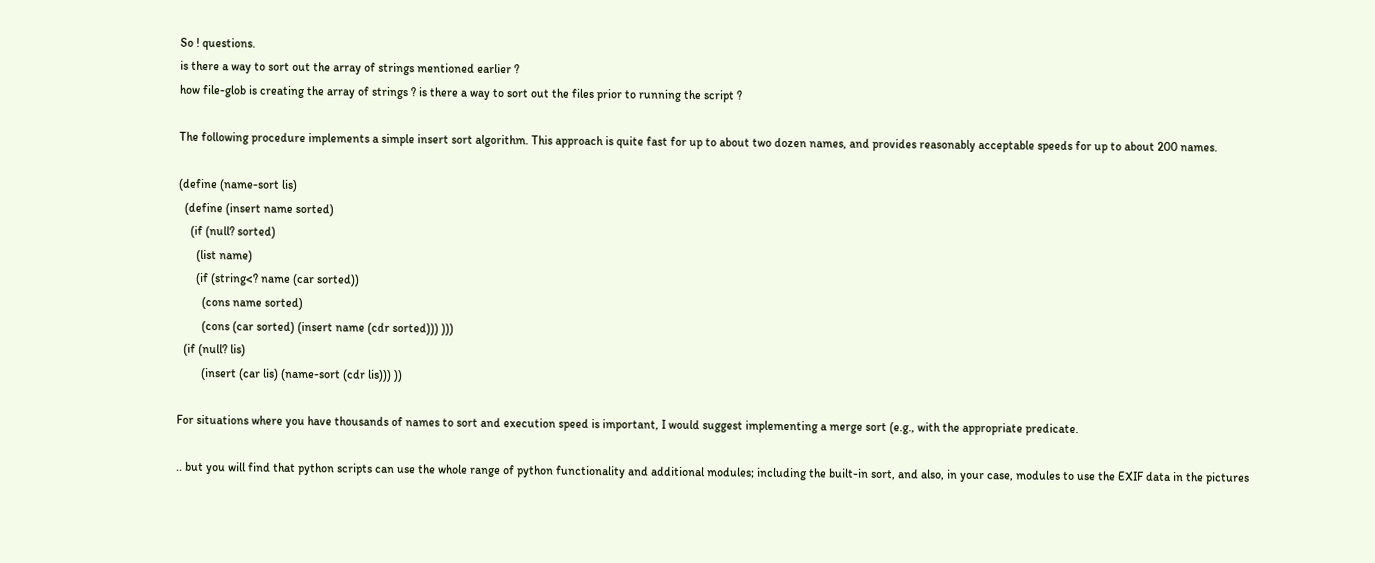So ! questions.
is there a way to sort out the array of strings mentioned earlier ?
how file-glob is creating the array of strings ? is there a way to sort out the files prior to running the script ?

The following procedure implements a simple insert sort algorithm. This approach is quite fast for up to about two dozen names, and provides reasonably acceptable speeds for up to about 200 names.

(define (name-sort lis)
  (define (insert name sorted)
    (if (null? sorted)
      (list name)
      (if (string<? name (car sorted))
        (cons name sorted)
        (cons (car sorted) (insert name (cdr sorted))) )))
  (if (null? lis)
        (insert (car lis) (name-sort (cdr lis))) ))

For situations where you have thousands of names to sort and execution speed is important, I would suggest implementing a merge sort (e.g., with the appropriate predicate.

.. but you will find that python scripts can use the whole range of python functionality and additional modules; including the built-in sort, and also, in your case, modules to use the EXIF data in the pictures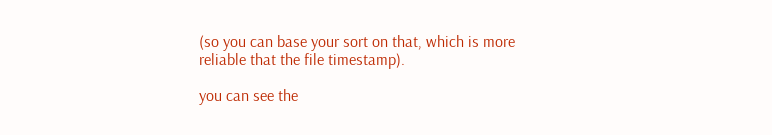(so you can base your sort on that, which is more reliable that the file timestamp).

you can see the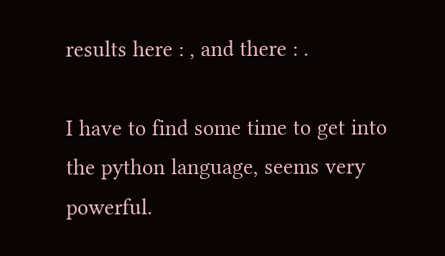results here : , and there : .

I have to find some time to get into the python language, seems very powerful.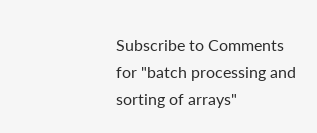Subscribe to Comments for "batch processing and sorting of arrays"